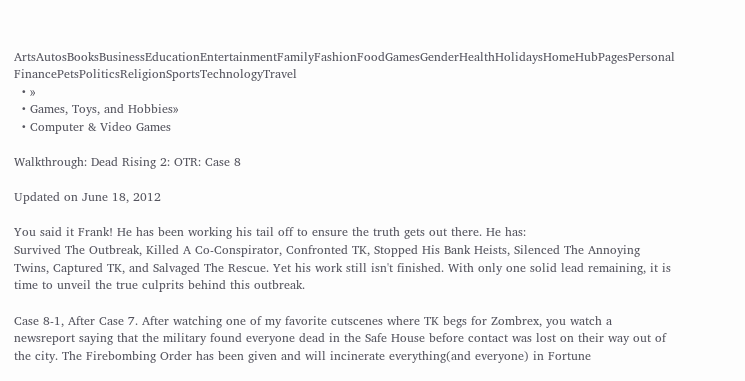ArtsAutosBooksBusinessEducationEntertainmentFamilyFashionFoodGamesGenderHealthHolidaysHomeHubPagesPersonal FinancePetsPoliticsReligionSportsTechnologyTravel
  • »
  • Games, Toys, and Hobbies»
  • Computer & Video Games

Walkthrough: Dead Rising 2: OTR: Case 8

Updated on June 18, 2012

You said it Frank! He has been working his tail off to ensure the truth gets out there. He has:
Survived The Outbreak, Killed A Co-Conspirator, Confronted TK, Stopped His Bank Heists, Silenced The Annoying Twins, Captured TK, and Salvaged The Rescue. Yet his work still isn't finished. With only one solid lead remaining, it is time to unveil the true culprits behind this outbreak.

Case 8-1, After Case 7. After watching one of my favorite cutscenes where TK begs for Zombrex, you watch a newsreport saying that the military found everyone dead in the Safe House before contact was lost on their way out of the city. The Firebombing Order has been given and will incinerate everything(and everyone) in Fortune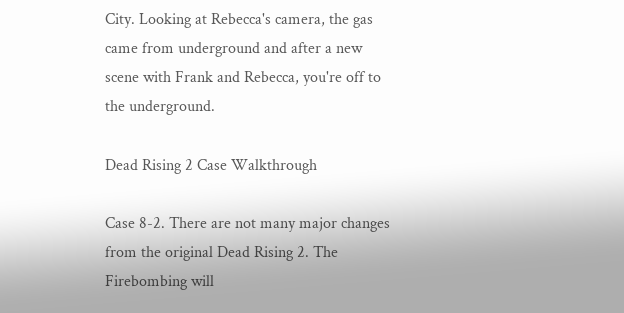City. Looking at Rebecca's camera, the gas came from underground and after a new scene with Frank and Rebecca, you're off to the underground.

Dead Rising 2 Case Walkthrough

Case 8-2. There are not many major changes from the original Dead Rising 2. The Firebombing will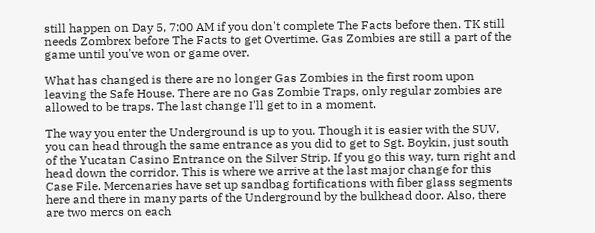still happen on Day 5, 7:00 AM if you don't complete The Facts before then. TK still needs Zombrex before The Facts to get Overtime. Gas Zombies are still a part of the game until you've won or game over.

What has changed is there are no longer Gas Zombies in the first room upon leaving the Safe House. There are no Gas Zombie Traps, only regular zombies are allowed to be traps. The last change I'll get to in a moment.

The way you enter the Underground is up to you. Though it is easier with the SUV, you can head through the same entrance as you did to get to Sgt. Boykin, just south of the Yucatan Casino Entrance on the Silver Strip. If you go this way, turn right and head down the corridor. This is where we arrive at the last major change for this Case File. Mercenaries have set up sandbag fortifications with fiber glass segments here and there in many parts of the Underground by the bulkhead door. Also, there are two mercs on each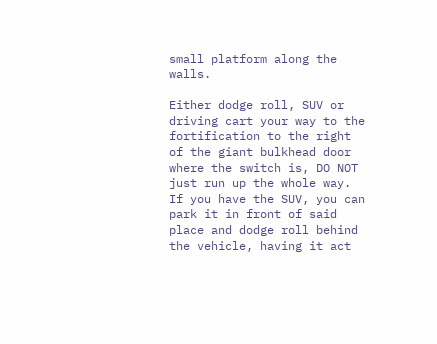small platform along the walls.

Either dodge roll, SUV or driving cart your way to the fortification to the right of the giant bulkhead door where the switch is, DO NOT just run up the whole way. If you have the SUV, you can park it in front of said place and dodge roll behind the vehicle, having it act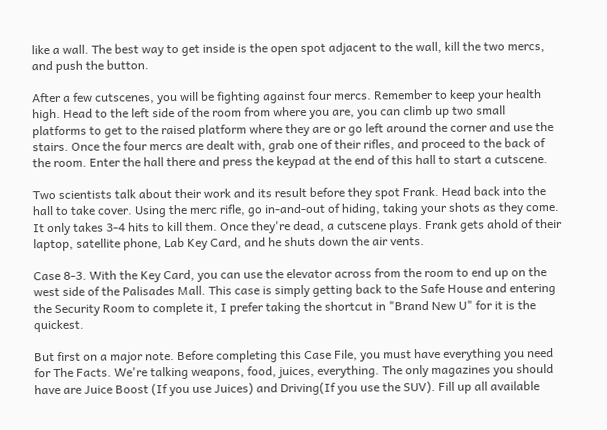like a wall. The best way to get inside is the open spot adjacent to the wall, kill the two mercs, and push the button.

After a few cutscenes, you will be fighting against four mercs. Remember to keep your health high. Head to the left side of the room from where you are, you can climb up two small platforms to get to the raised platform where they are or go left around the corner and use the stairs. Once the four mercs are dealt with, grab one of their rifles, and proceed to the back of the room. Enter the hall there and press the keypad at the end of this hall to start a cutscene.

Two scientists talk about their work and its result before they spot Frank. Head back into the hall to take cover. Using the merc rifle, go in-and-out of hiding, taking your shots as they come. It only takes 3-4 hits to kill them. Once they're dead, a cutscene plays. Frank gets ahold of their laptop, satellite phone, Lab Key Card, and he shuts down the air vents.

Case 8-3. With the Key Card, you can use the elevator across from the room to end up on the west side of the Palisades Mall. This case is simply getting back to the Safe House and entering the Security Room to complete it, I prefer taking the shortcut in "Brand New U" for it is the quickest.

But first on a major note. Before completing this Case File, you must have everything you need for The Facts. We're talking weapons, food, juices, everything. The only magazines you should have are Juice Boost (If you use Juices) and Driving(If you use the SUV). Fill up all available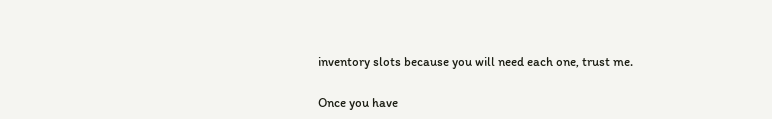inventory slots because you will need each one, trust me.

Once you have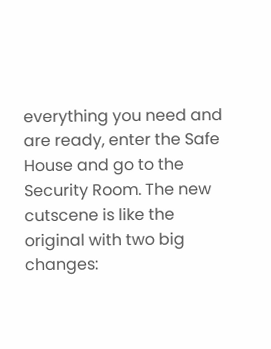everything you need and are ready, enter the Safe House and go to the Security Room. The new cutscene is like the original with two big changes: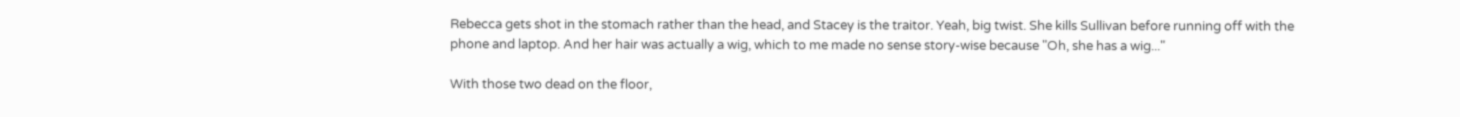Rebecca gets shot in the stomach rather than the head, and Stacey is the traitor. Yeah, big twist. She kills Sullivan before running off with the phone and laptop. And her hair was actually a wig, which to me made no sense story-wise because "Oh, she has a wig..."

With those two dead on the floor,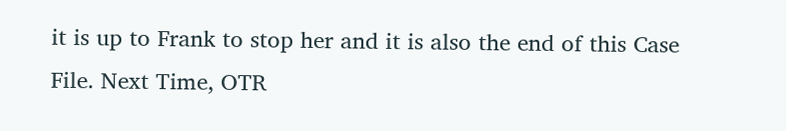it is up to Frank to stop her and it is also the end of this Case File. Next Time, OTR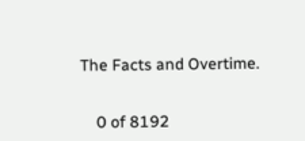The Facts and Overtime.


    0 of 8192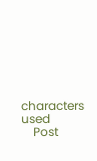characters used
    Post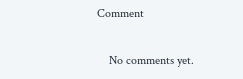Comment

    No comments yet.